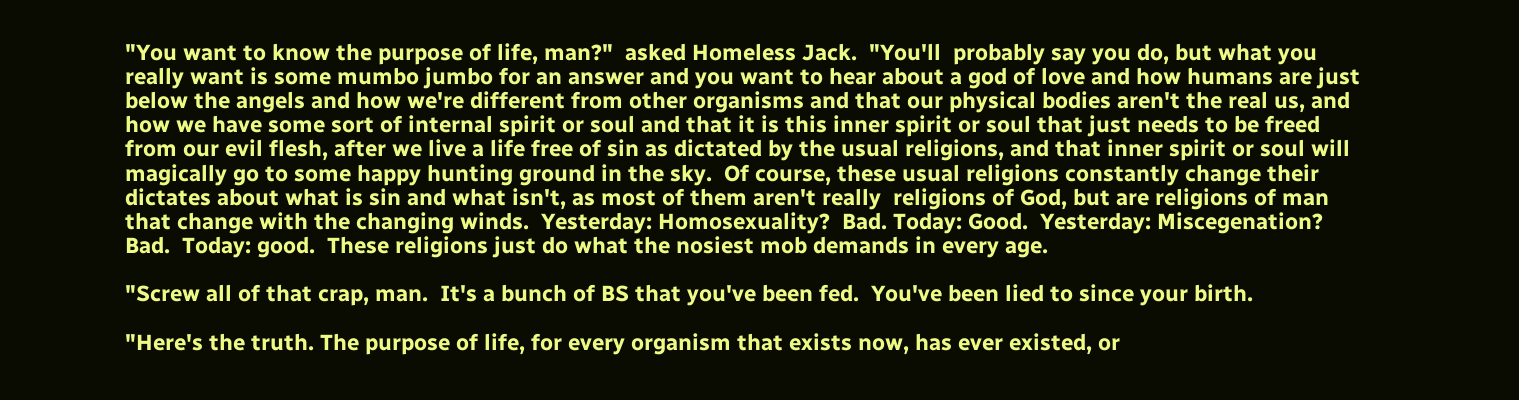"You want to know the purpose of life, man?"  asked Homeless Jack.  "You'll  probably say you do, but what you really want is some mumbo jumbo for an answer and you want to hear about a god of love and how humans are just below the angels and how we're different from other organisms and that our physical bodies aren't the real us, and how we have some sort of internal spirit or soul and that it is this inner spirit or soul that just needs to be freed from our evil flesh, after we live a life free of sin as dictated by the usual religions, and that inner spirit or soul will magically go to some happy hunting ground in the sky.  Of course, these usual religions constantly change their dictates about what is sin and what isn't, as most of them aren't really  religions of God, but are religions of man that change with the changing winds.  Yesterday: Homosexuality?  Bad. Today: Good.  Yesterday: Miscegenation? Bad.  Today: good.  These religions just do what the nosiest mob demands in every age.

"Screw all of that crap, man.  It's a bunch of BS that you've been fed.  You've been lied to since your birth.

"Here's the truth. The purpose of life, for every organism that exists now, has ever existed, or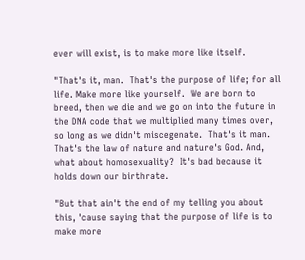ever will exist, is to make more like itself.

"That's it, man.  That's the purpose of life; for all life. Make more like yourself.  We are born to breed, then we die and we go on into the future in the DNA code that we multiplied many times over, so long as we didn't miscegenate.  That's it man. That's the law of nature and nature's God. And, what about homosexuality?  It's bad because it holds down our birthrate.

"But that ain't the end of my telling you about this, 'cause saying that the purpose of life is to make more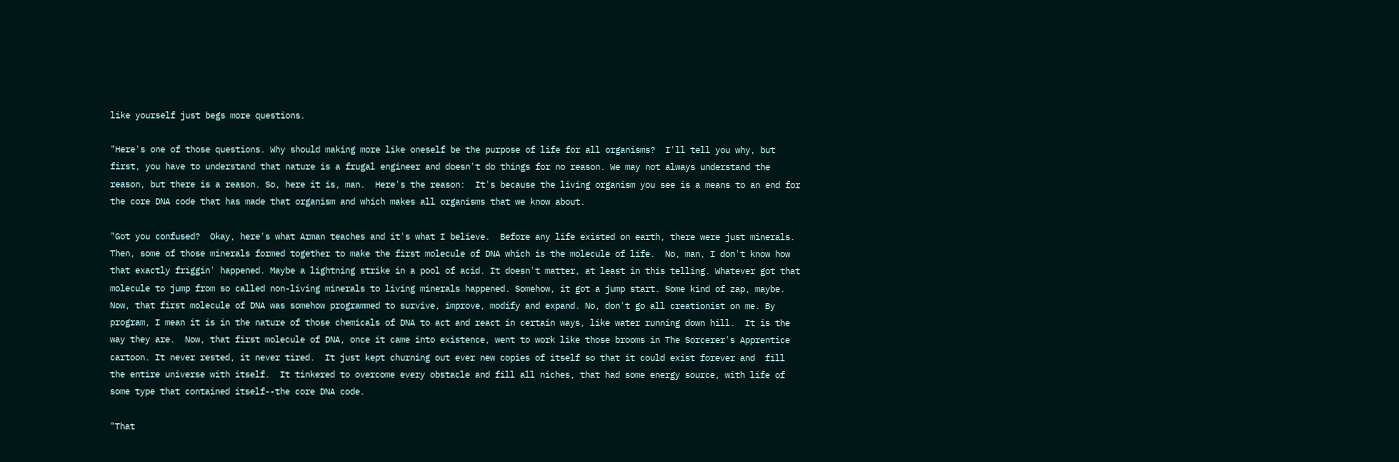like yourself just begs more questions.

"Here's one of those questions. Why should making more like oneself be the purpose of life for all organisms?  I'll tell you why, but first, you have to understand that nature is a frugal engineer and doesn't do things for no reason. We may not always understand the reason, but there is a reason. So, here it is, man.  Here's the reason:  It's because the living organism you see is a means to an end for the core DNA code that has made that organism and which makes all organisms that we know about.

"Got you confused?  Okay, here's what Arman teaches and it's what I believe.  Before any life existed on earth, there were just minerals.  Then, some of those minerals formed together to make the first molecule of DNA which is the molecule of life.  No, man, I don't know how that exactly friggin' happened. Maybe a lightning strike in a pool of acid. It doesn't matter, at least in this telling. Whatever got that molecule to jump from so called non-living minerals to living minerals happened. Somehow, it got a jump start. Some kind of zap, maybe.  Now, that first molecule of DNA was somehow programmed to survive, improve, modify and expand. No, don't go all creationist on me. By program, I mean it is in the nature of those chemicals of DNA to act and react in certain ways, like water running down hill.  It is the way they are.  Now, that first molecule of DNA, once it came into existence, went to work like those brooms in The Sorcerer's Apprentice cartoon. It never rested, it never tired.  It just kept churning out ever new copies of itself so that it could exist forever and  fill the entire universe with itself.  It tinkered to overcome every obstacle and fill all niches, that had some energy source, with life of some type that contained itself--the core DNA code.

"That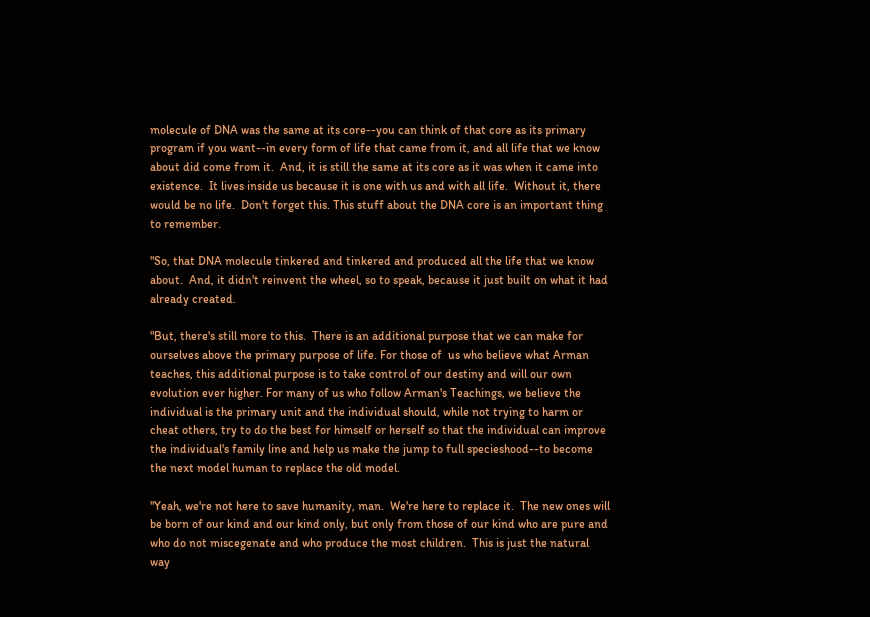molecule of DNA was the same at its core--you can think of that core as its primary program if you want--in every form of life that came from it, and all life that we know about did come from it.  And, it is still the same at its core as it was when it came into existence.  It lives inside us because it is one with us and with all life.  Without it, there would be no life.  Don't forget this. This stuff about the DNA core is an important thing to remember.

"So, that DNA molecule tinkered and tinkered and produced all the life that we know about.  And, it didn't reinvent the wheel, so to speak, because it just built on what it had already created.

"But, there's still more to this.  There is an additional purpose that we can make for ourselves above the primary purpose of life. For those of  us who believe what Arman teaches, this additional purpose is to take control of our destiny and will our own evolution ever higher. For many of us who follow Arman's Teachings, we believe the individual is the primary unit and the individual should, while not trying to harm or cheat others, try to do the best for himself or herself so that the individual can improve the individual's family line and help us make the jump to full specieshood--to become the next model human to replace the old model.

"Yeah, we're not here to save humanity, man.  We're here to replace it.  The new ones will be born of our kind and our kind only, but only from those of our kind who are pure and who do not miscegenate and who produce the most children.  This is just the natural way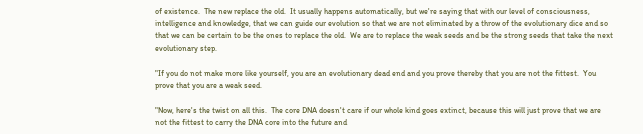of existence.  The new replace the old.  It usually happens automatically, but we're saying that with our level of consciousness, intelligence and knowledge, that we can guide our evolution so that we are not eliminated by a throw of the evolutionary dice and so that we can be certain to be the ones to replace the old.  We are to replace the weak seeds and be the strong seeds that take the next evolutionary step.

"If you do not make more like yourself, you are an evolutionary dead end and you prove thereby that you are not the fittest.  You prove that you are a weak seed.

"Now, here's the twist on all this.  The core DNA doesn't care if our whole kind goes extinct, because this will just prove that we are not the fittest to carry the DNA core into the future and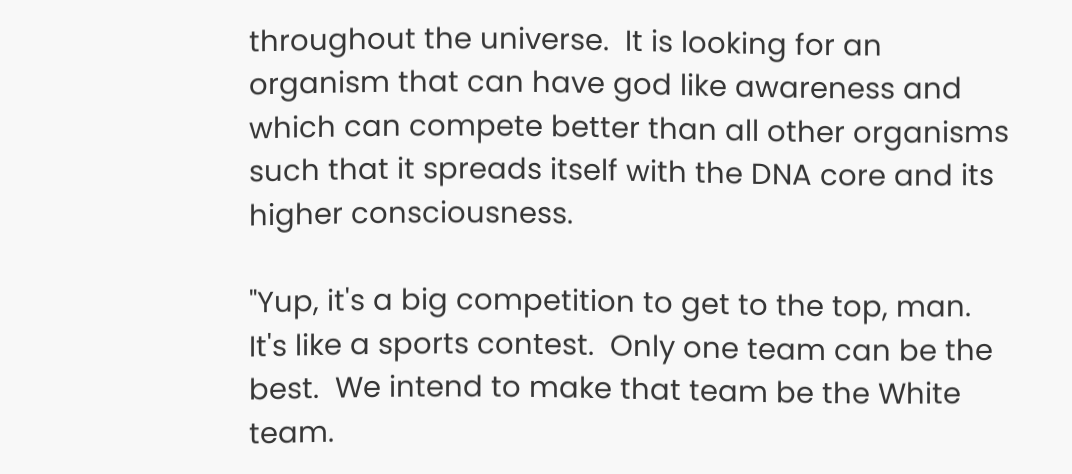throughout the universe.  It is looking for an organism that can have god like awareness and which can compete better than all other organisms such that it spreads itself with the DNA core and its higher consciousness.

"Yup, it's a big competition to get to the top, man.  It's like a sports contest.  Only one team can be the best.  We intend to make that team be the White team.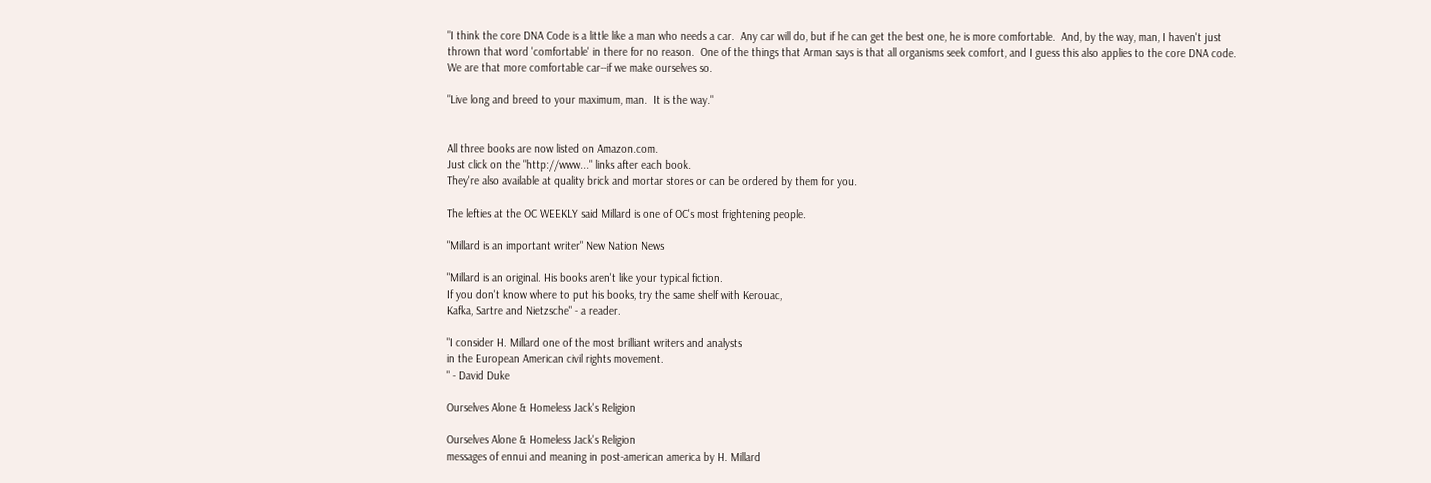"I think the core DNA Code is a little like a man who needs a car.  Any car will do, but if he can get the best one, he is more comfortable.  And, by the way, man, I haven't just thrown that word 'comfortable' in there for no reason.  One of the things that Arman says is that all organisms seek comfort, and I guess this also applies to the core DNA code.  We are that more comfortable car--if we make ourselves so.

"Live long and breed to your maximum, man.  It is the way."


All three books are now listed on Amazon.com.
Just click on the "http://www..." links after each book.
They're also available at quality brick and mortar stores or can be ordered by them for you.

The lefties at the OC WEEKLY said Millard is one of OC's most frightening people.

"Millard is an important writer" New Nation News

"Millard is an original. His books aren't like your typical fiction.
If you don't know where to put his books, try the same shelf with Kerouac,
Kafka, Sartre and Nietzsche" - a reader.

"I consider H. Millard one of the most brilliant writers and analysts
in the European American civil rights movement.
" - David Duke

Ourselves Alone & Homeless Jack's Religion

Ourselves Alone & Homeless Jack's Religion
messages of ennui and meaning in post-american america by H. Millard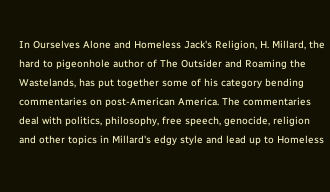In Ourselves Alone and Homeless Jack's Religion, H. Millard, the hard to pigeonhole author of The Outsider and Roaming the Wastelands, has put together some of his category bending commentaries on post-American America. The commentaries deal with politics, philosophy, free speech, genocide, religion and other topics in Millard's edgy style and lead up to Homeless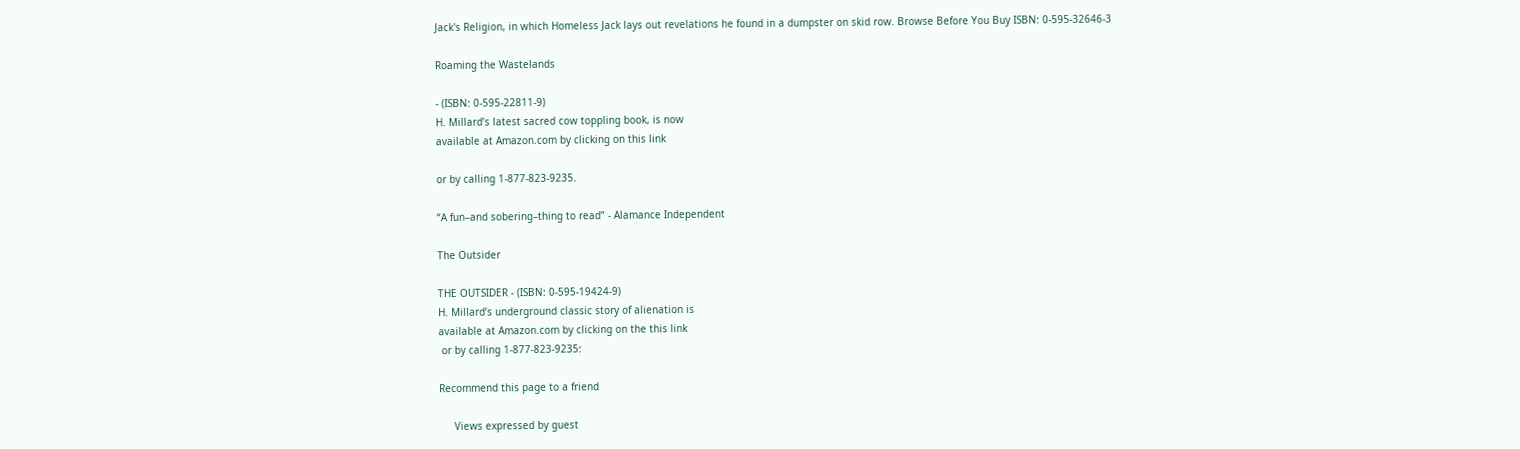Jack's Religion, in which Homeless Jack lays out revelations he found in a dumpster on skid row. Browse Before You Buy ISBN: 0-595-32646-3

Roaming the Wastelands

- (ISBN: 0-595-22811-9)
H. Millard’s latest sacred cow toppling book, is now
available at Amazon.com by clicking on this link

or by calling 1-877-823-9235.

“A fun–and sobering–thing to read” - Alamance Independent

The Outsider

THE OUTSIDER - (ISBN: 0-595-19424-9)
H. Millard’s underground classic story of alienation is
available at Amazon.com by clicking on the this link
 or by calling 1-877-823-9235:

Recommend this page to a friend

     Views expressed by guest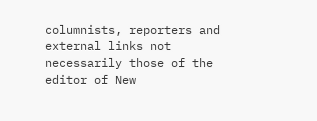columnists, reporters and external links not necessarily those of the editor of New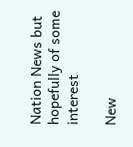Nation News but hopefully of some interest

New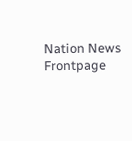Nation News Frontpage